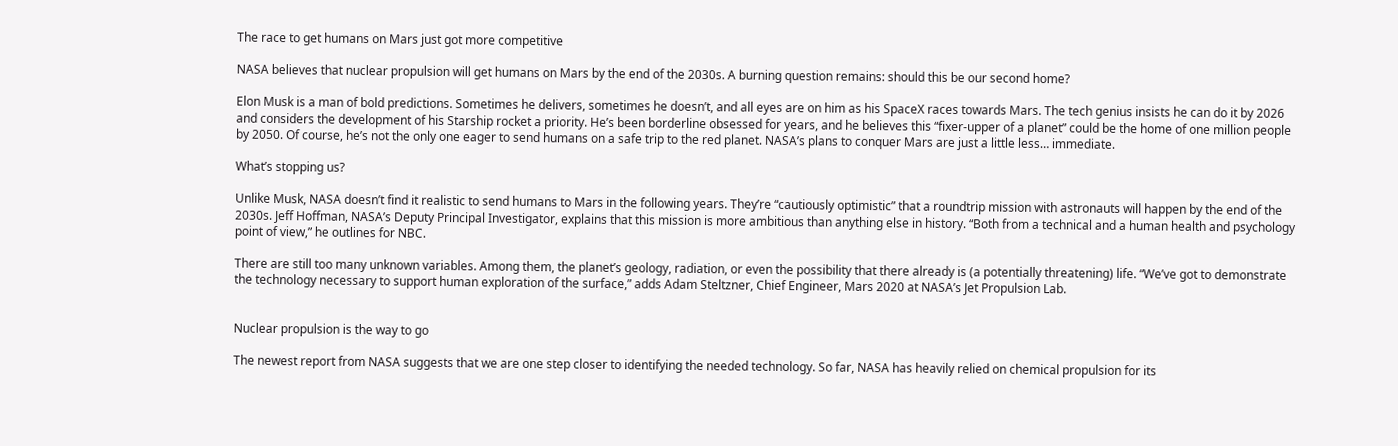The race to get humans on Mars just got more competitive

NASA believes that nuclear propulsion will get humans on Mars by the end of the 2030s. A burning question remains: should this be our second home?

Elon Musk is a man of bold predictions. Sometimes he delivers, sometimes he doesn’t, and all eyes are on him as his SpaceX races towards Mars. The tech genius insists he can do it by 2026 and considers the development of his Starship rocket a priority. He’s been borderline obsessed for years, and he believes this “fixer-upper of a planet” could be the home of one million people by 2050. Of course, he’s not the only one eager to send humans on a safe trip to the red planet. NASA’s plans to conquer Mars are just a little less… immediate.

What’s stopping us?

Unlike Musk, NASA doesn’t find it realistic to send humans to Mars in the following years. They’re “cautiously optimistic” that a roundtrip mission with astronauts will happen by the end of the 2030s. Jeff Hoffman, NASA’s Deputy Principal Investigator, explains that this mission is more ambitious than anything else in history. “Both from a technical and a human health and psychology point of view,” he outlines for NBC.

There are still too many unknown variables. Among them, the planet’s geology, radiation, or even the possibility that there already is (a potentially threatening) life. “We’ve got to demonstrate the technology necessary to support human exploration of the surface,” adds Adam Steltzner, Chief Engineer, Mars 2020 at NASA’s Jet Propulsion Lab.


Nuclear propulsion is the way to go

The newest report from NASA suggests that we are one step closer to identifying the needed technology. So far, NASA has heavily relied on chemical propulsion for its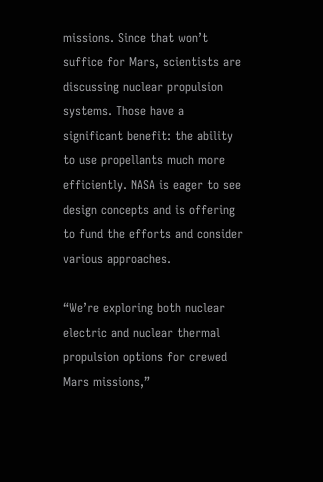missions. Since that won’t suffice for Mars, scientists are discussing nuclear propulsion systems. Those have a significant benefit: the ability to use propellants much more efficiently. NASA is eager to see design concepts and is offering to fund the efforts and consider various approaches.

“We’re exploring both nuclear electric and nuclear thermal propulsion options for crewed Mars missions,”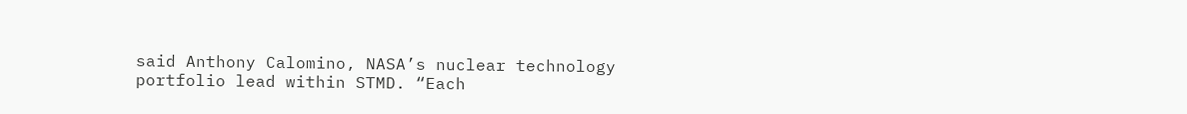said Anthony Calomino, NASA’s nuclear technology portfolio lead within STMD. “Each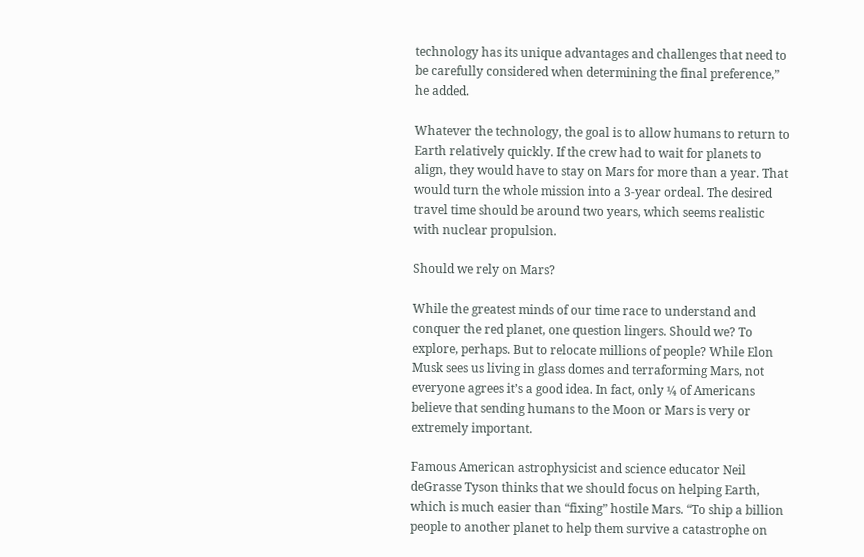technology has its unique advantages and challenges that need to be carefully considered when determining the final preference,” he added.

Whatever the technology, the goal is to allow humans to return to Earth relatively quickly. If the crew had to wait for planets to align, they would have to stay on Mars for more than a year. That would turn the whole mission into a 3-year ordeal. The desired travel time should be around two years, which seems realistic with nuclear propulsion.

Should we rely on Mars?

While the greatest minds of our time race to understand and conquer the red planet, one question lingers. Should we? To explore, perhaps. But to relocate millions of people? While Elon Musk sees us living in glass domes and terraforming Mars, not everyone agrees it’s a good idea. In fact, only ¼ of Americans believe that sending humans to the Moon or Mars is very or extremely important.

Famous American astrophysicist and science educator Neil deGrasse Tyson thinks that we should focus on helping Earth, which is much easier than “fixing” hostile Mars. “To ship a billion people to another planet to help them survive a catastrophe on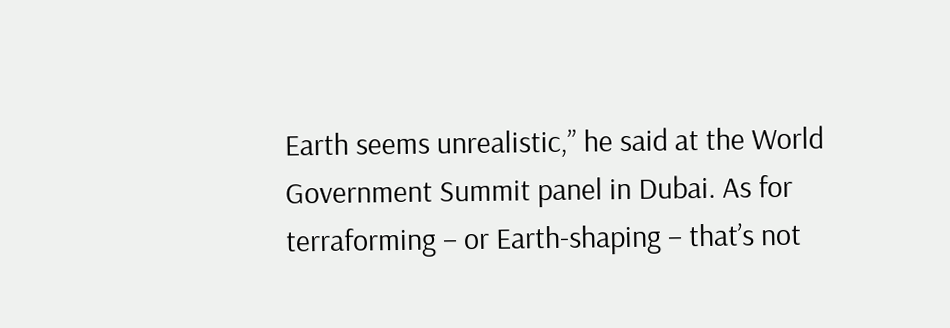Earth seems unrealistic,” he said at the World Government Summit panel in Dubai. As for terraforming – or Earth-shaping – that’s not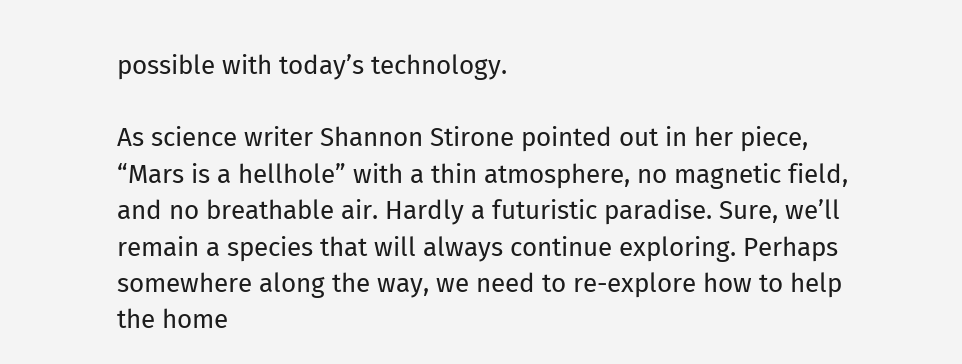possible with today’s technology.

As science writer Shannon Stirone pointed out in her piece, “Mars is a hellhole” with a thin atmosphere, no magnetic field, and no breathable air. Hardly a futuristic paradise. Sure, we’ll remain a species that will always continue exploring. Perhaps somewhere along the way, we need to re-explore how to help the home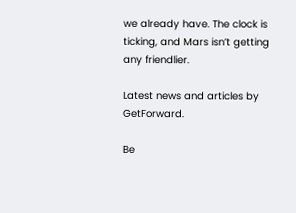we already have. The clock is ticking, and Mars isn’t getting any friendlier.

Latest news and articles by GetForward.

Be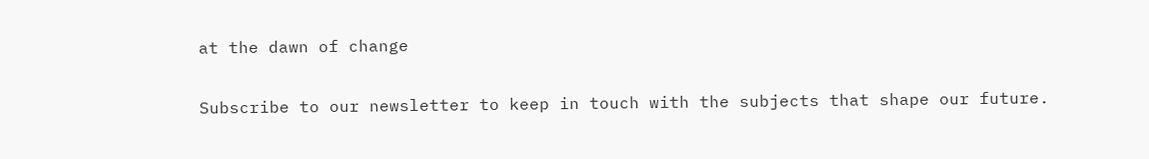at the dawn of change

Subscribe to our newsletter to keep in touch with the subjects that shape our future.